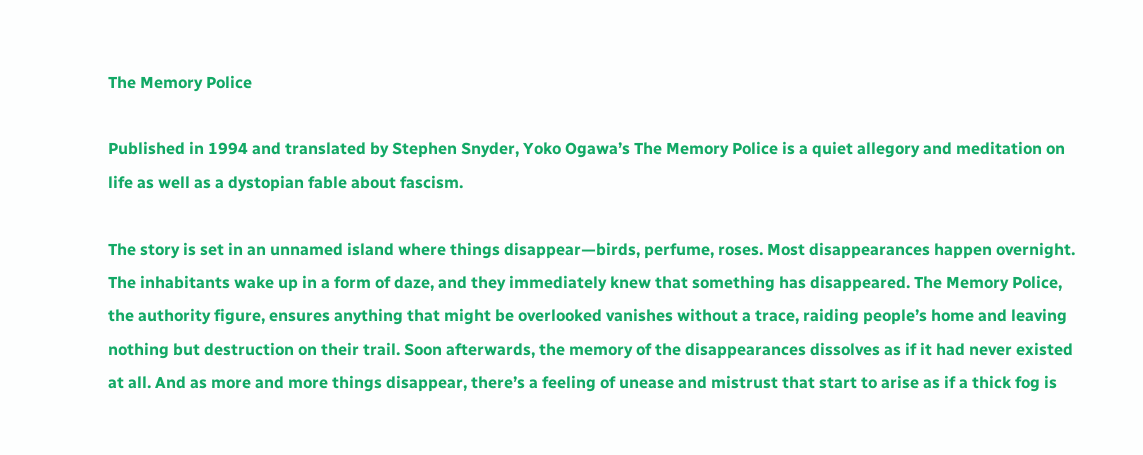The Memory Police

Published in 1994 and translated by Stephen Snyder, Yoko Ogawa’s The Memory Police is a quiet allegory and meditation on life as well as a dystopian fable about fascism.

The story is set in an unnamed island where things disappear—birds, perfume, roses. Most disappearances happen overnight. The inhabitants wake up in a form of daze, and they immediately knew that something has disappeared. The Memory Police, the authority figure, ensures anything that might be overlooked vanishes without a trace, raiding people’s home and leaving nothing but destruction on their trail. Soon afterwards, the memory of the disappearances dissolves as if it had never existed at all. And as more and more things disappear, there’s a feeling of unease and mistrust that start to arise as if a thick fog is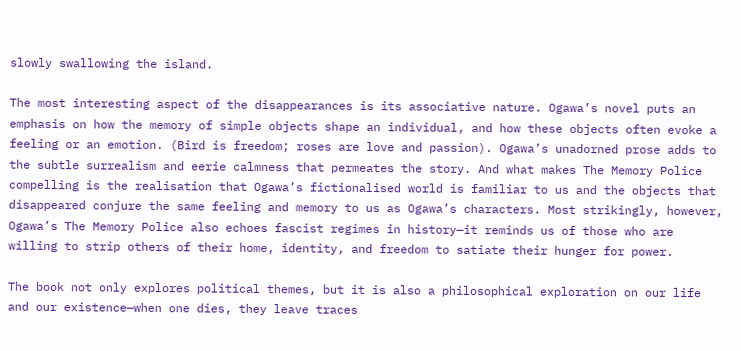slowly swallowing the island.

The most interesting aspect of the disappearances is its associative nature. Ogawa’s novel puts an emphasis on how the memory of simple objects shape an individual, and how these objects often evoke a feeling or an emotion. (Bird is freedom; roses are love and passion). Ogawa’s unadorned prose adds to the subtle surrealism and eerie calmness that permeates the story. And what makes The Memory Police compelling is the realisation that Ogawa’s fictionalised world is familiar to us and the objects that disappeared conjure the same feeling and memory to us as Ogawa’s characters. Most strikingly, however, Ogawa’s The Memory Police also echoes fascist regimes in history—it reminds us of those who are willing to strip others of their home, identity, and freedom to satiate their hunger for power.

The book not only explores political themes, but it is also a philosophical exploration on our life and our existence—when one dies, they leave traces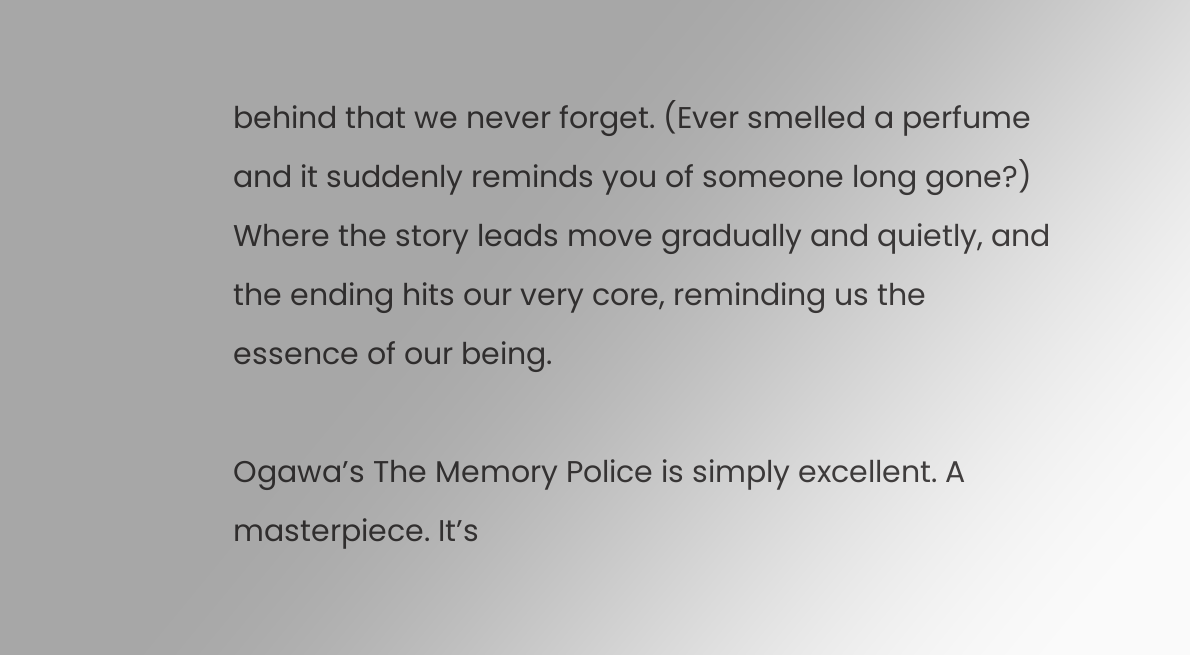behind that we never forget. (Ever smelled a perfume and it suddenly reminds you of someone long gone?) Where the story leads move gradually and quietly, and the ending hits our very core, reminding us the essence of our being.

Ogawa’s The Memory Police is simply excellent. A masterpiece. It’s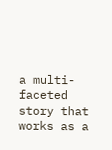a multi-faceted story that works as a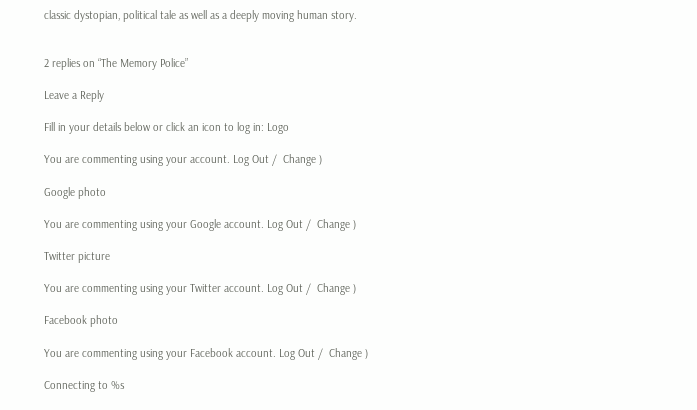classic dystopian, political tale as well as a deeply moving human story.


2 replies on “The Memory Police”

Leave a Reply

Fill in your details below or click an icon to log in: Logo

You are commenting using your account. Log Out /  Change )

Google photo

You are commenting using your Google account. Log Out /  Change )

Twitter picture

You are commenting using your Twitter account. Log Out /  Change )

Facebook photo

You are commenting using your Facebook account. Log Out /  Change )

Connecting to %s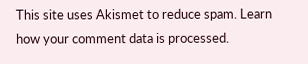This site uses Akismet to reduce spam. Learn how your comment data is processed.